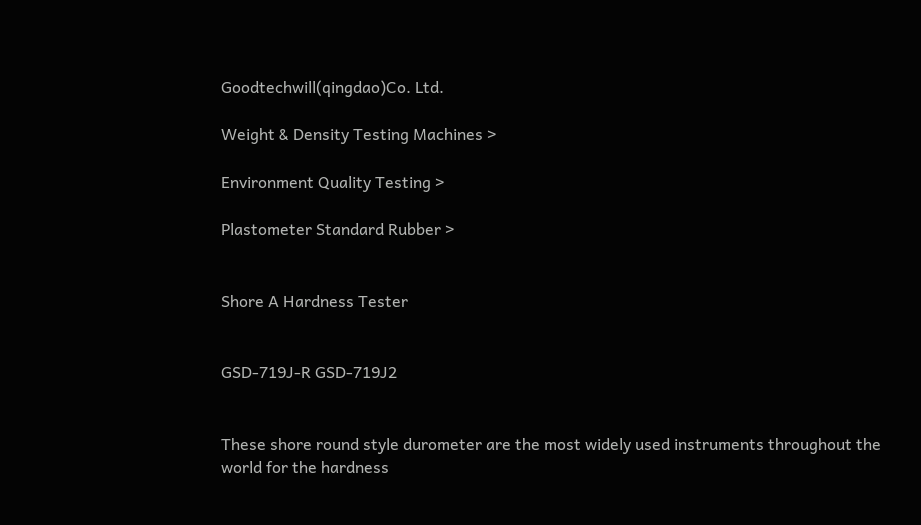Goodtechwill(qingdao)Co. Ltd.

Weight & Density Testing Machines >

Environment Quality Testing >

Plastometer Standard Rubber >


Shore A Hardness Tester


GSD-719J-R GSD-719J2


These shore round style durometer are the most widely used instruments throughout the world for the hardness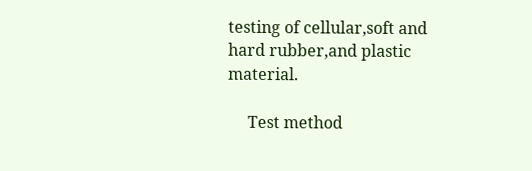testing of cellular,soft and hard rubber,and plastic material.

     Test method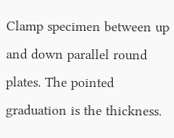Clamp specimen between up and down parallel round plates. The pointed graduation is the thickness.